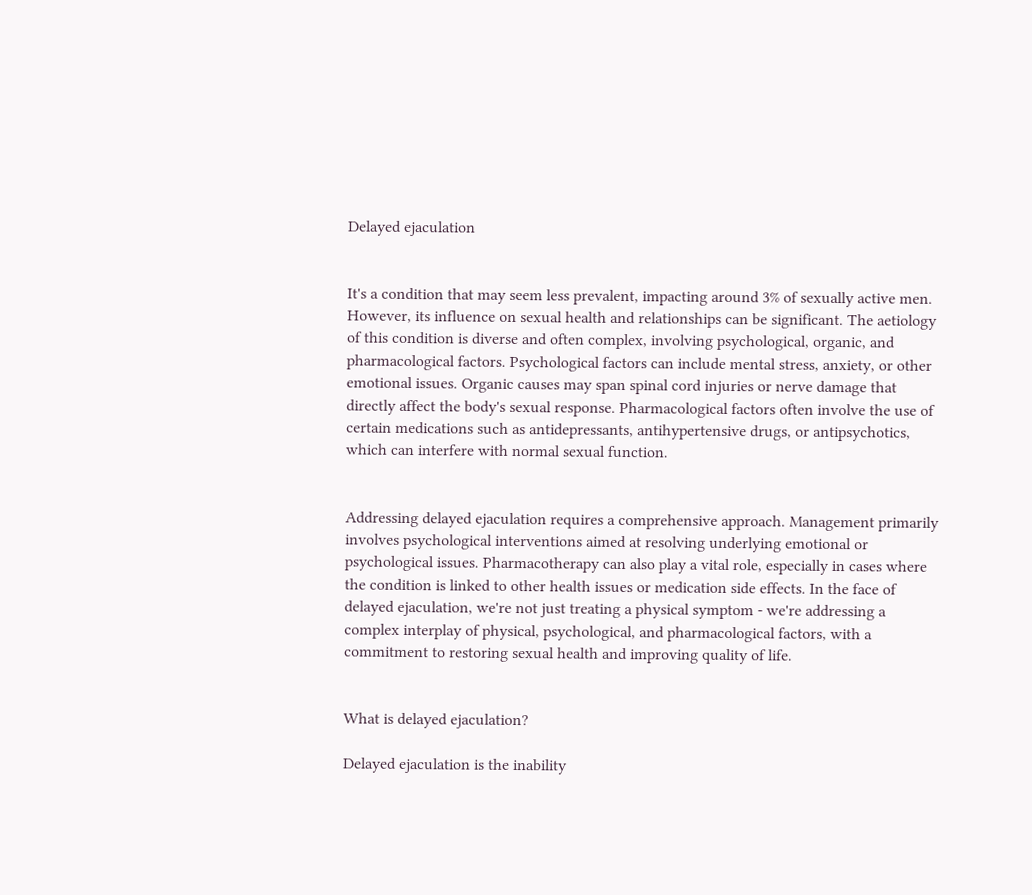Delayed ejaculation


It's a condition that may seem less prevalent, impacting around 3% of sexually active men. However, its influence on sexual health and relationships can be significant. The aetiology of this condition is diverse and often complex, involving psychological, organic, and pharmacological factors. Psychological factors can include mental stress, anxiety, or other emotional issues. Organic causes may span spinal cord injuries or nerve damage that directly affect the body's sexual response. Pharmacological factors often involve the use of certain medications such as antidepressants, antihypertensive drugs, or antipsychotics, which can interfere with normal sexual function.


Addressing delayed ejaculation requires a comprehensive approach. Management primarily involves psychological interventions aimed at resolving underlying emotional or psychological issues. Pharmacotherapy can also play a vital role, especially in cases where the condition is linked to other health issues or medication side effects. In the face of delayed ejaculation, we're not just treating a physical symptom - we're addressing a complex interplay of physical, psychological, and pharmacological factors, with a commitment to restoring sexual health and improving quality of life.


What is delayed ejaculation?

Delayed ejaculation is the inability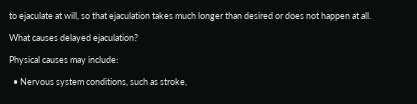to ejaculate at will, so that ejaculation takes much longer than desired or does not happen at all.

What causes delayed ejaculation?

Physical causes may include:

  • Nervous system conditions, such as stroke,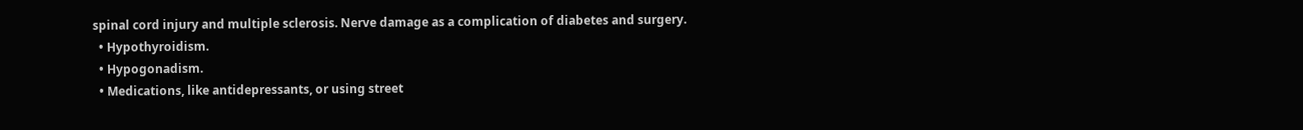spinal cord injury and multiple sclerosis. Nerve damage as a complication of diabetes and surgery.
  • Hypothyroidism.
  • Hypogonadism.
  • Medications, like antidepressants, or using street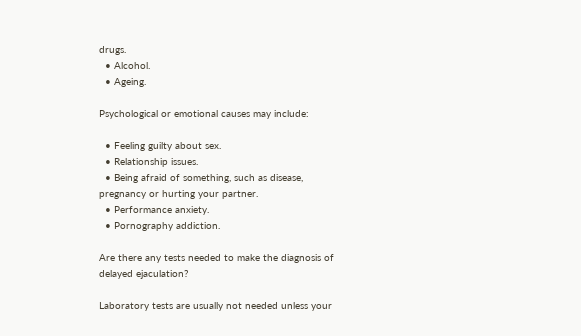drugs.
  • Alcohol.
  • Ageing.

Psychological or emotional causes may include:

  • Feeling guilty about sex.
  • Relationship issues.
  • Being afraid of something, such as disease, pregnancy or hurting your partner.
  • Performance anxiety.
  • Pornography addiction.

Are there any tests needed to make the diagnosis of delayed ejaculation?

Laboratory tests are usually not needed unless your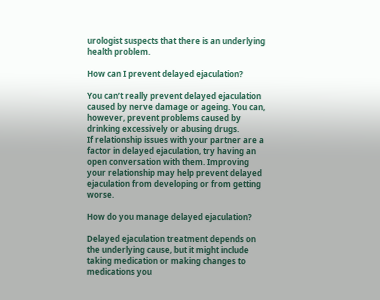urologist suspects that there is an underlying health problem.

How can I prevent delayed ejaculation?

You can’t really prevent delayed ejaculation caused by nerve damage or ageing. You can, however, prevent problems caused by drinking excessively or abusing drugs.
If relationship issues with your partner are a factor in delayed ejaculation, try having an open conversation with them. Improving your relationship may help prevent delayed ejaculation from developing or from getting worse.

How do you manage delayed ejaculation?

Delayed ejaculation treatment depends on the underlying cause, but it might include taking medication or making changes to medications you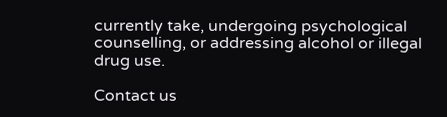currently take, undergoing psychological counselling, or addressing alcohol or illegal drug use.

Contact us